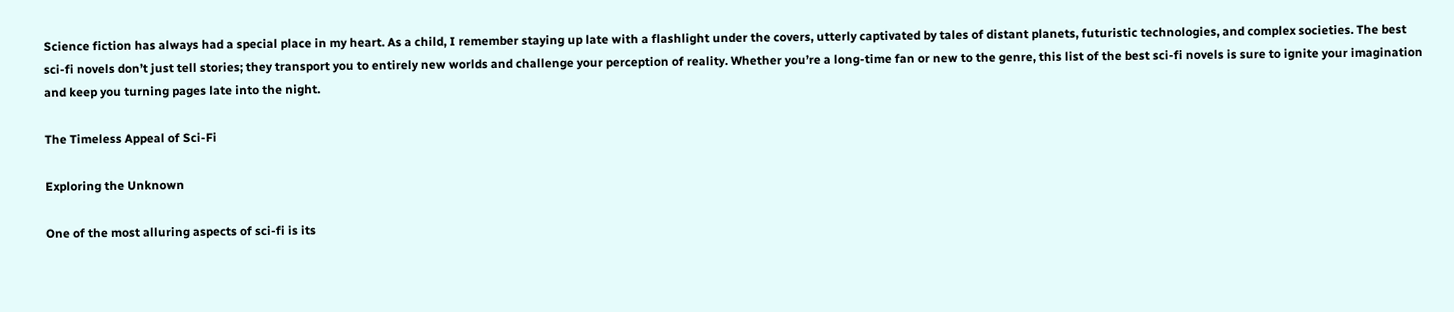Science fiction has always had a special place in my heart. As a child, I remember staying up late with a flashlight under the covers, utterly captivated by tales of distant planets, futuristic technologies, and complex societies. The best sci-fi novels don’t just tell stories; they transport you to entirely new worlds and challenge your perception of reality. Whether you’re a long-time fan or new to the genre, this list of the best sci-fi novels is sure to ignite your imagination and keep you turning pages late into the night.

The Timeless Appeal of Sci-Fi

Exploring the Unknown

One of the most alluring aspects of sci-fi is its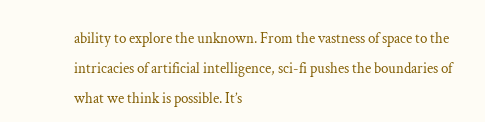ability to explore the unknown. From the vastness of space to the intricacies of artificial intelligence, sci-fi pushes the boundaries of what we think is possible. It’s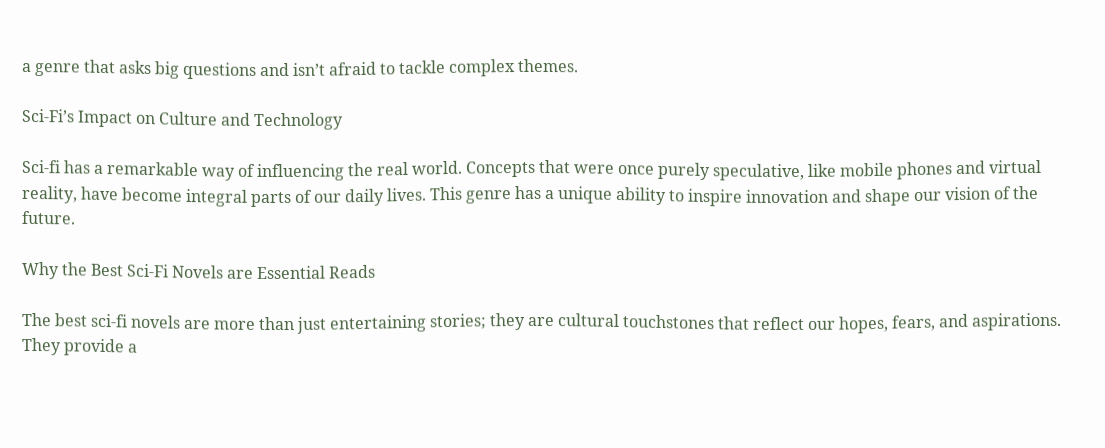a genre that asks big questions and isn’t afraid to tackle complex themes.

Sci-Fi’s Impact on Culture and Technology

Sci-fi has a remarkable way of influencing the real world. Concepts that were once purely speculative, like mobile phones and virtual reality, have become integral parts of our daily lives. This genre has a unique ability to inspire innovation and shape our vision of the future.

Why the Best Sci-Fi Novels are Essential Reads

The best sci-fi novels are more than just entertaining stories; they are cultural touchstones that reflect our hopes, fears, and aspirations. They provide a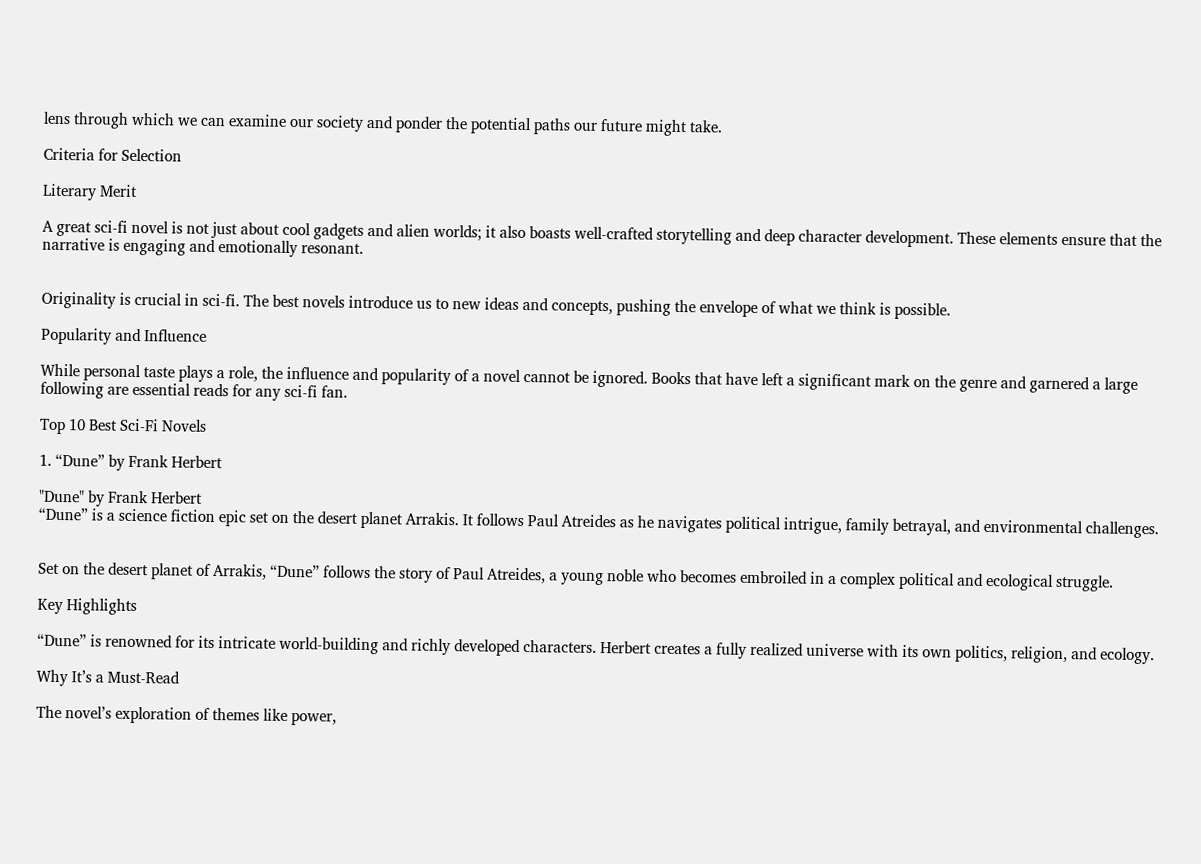lens through which we can examine our society and ponder the potential paths our future might take.

Criteria for Selection

Literary Merit

A great sci-fi novel is not just about cool gadgets and alien worlds; it also boasts well-crafted storytelling and deep character development. These elements ensure that the narrative is engaging and emotionally resonant.


Originality is crucial in sci-fi. The best novels introduce us to new ideas and concepts, pushing the envelope of what we think is possible.

Popularity and Influence

While personal taste plays a role, the influence and popularity of a novel cannot be ignored. Books that have left a significant mark on the genre and garnered a large following are essential reads for any sci-fi fan.

Top 10 Best Sci-Fi Novels

1. “Dune” by Frank Herbert

"Dune" by Frank Herbert
“Dune” is a science fiction epic set on the desert planet Arrakis. It follows Paul Atreides as he navigates political intrigue, family betrayal, and environmental challenges.


Set on the desert planet of Arrakis, “Dune” follows the story of Paul Atreides, a young noble who becomes embroiled in a complex political and ecological struggle.

Key Highlights

“Dune” is renowned for its intricate world-building and richly developed characters. Herbert creates a fully realized universe with its own politics, religion, and ecology.

Why It’s a Must-Read

The novel’s exploration of themes like power,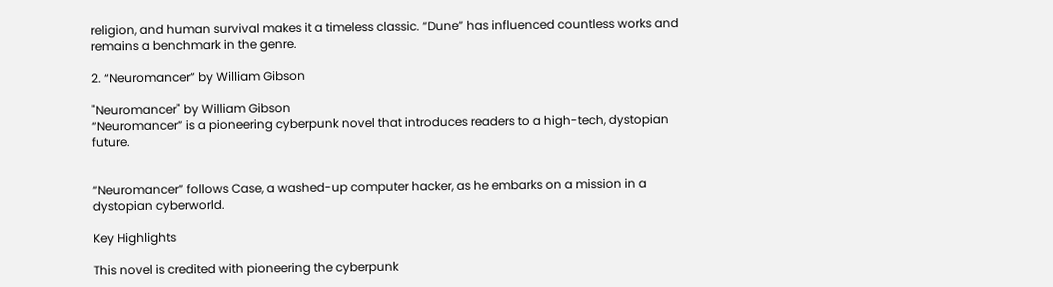religion, and human survival makes it a timeless classic. “Dune” has influenced countless works and remains a benchmark in the genre.

2. “Neuromancer” by William Gibson

"Neuromancer" by William Gibson
“Neuromancer” is a pioneering cyberpunk novel that introduces readers to a high-tech, dystopian future.


“Neuromancer” follows Case, a washed-up computer hacker, as he embarks on a mission in a dystopian cyberworld.

Key Highlights

This novel is credited with pioneering the cyberpunk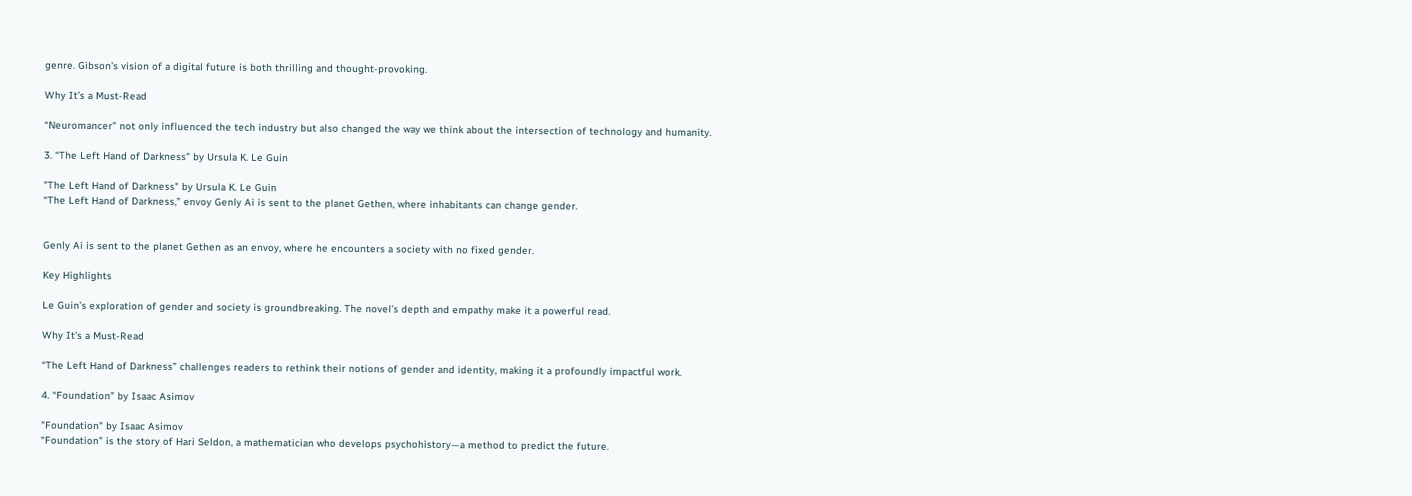genre. Gibson’s vision of a digital future is both thrilling and thought-provoking.

Why It’s a Must-Read

“Neuromancer” not only influenced the tech industry but also changed the way we think about the intersection of technology and humanity.

3. “The Left Hand of Darkness” by Ursula K. Le Guin

"The Left Hand of Darkness" by Ursula K. Le Guin
“The Left Hand of Darkness,” envoy Genly Ai is sent to the planet Gethen, where inhabitants can change gender.


Genly Ai is sent to the planet Gethen as an envoy, where he encounters a society with no fixed gender.

Key Highlights

Le Guin’s exploration of gender and society is groundbreaking. The novel’s depth and empathy make it a powerful read.

Why It’s a Must-Read

“The Left Hand of Darkness” challenges readers to rethink their notions of gender and identity, making it a profoundly impactful work.

4. “Foundation” by Isaac Asimov

"Foundation" by Isaac Asimov
“Foundation” is the story of Hari Seldon, a mathematician who develops psychohistory—a method to predict the future.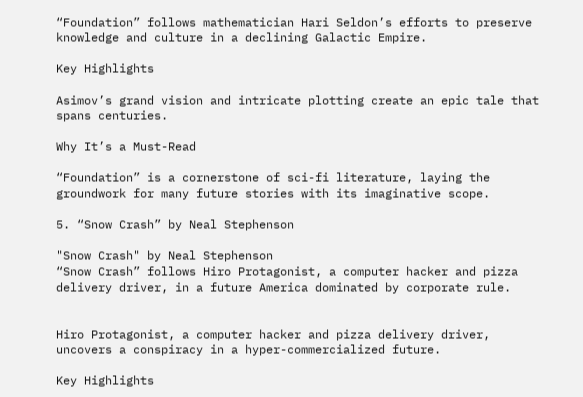“Foundation” follows mathematician Hari Seldon’s efforts to preserve knowledge and culture in a declining Galactic Empire.

Key Highlights

Asimov’s grand vision and intricate plotting create an epic tale that spans centuries.

Why It’s a Must-Read

“Foundation” is a cornerstone of sci-fi literature, laying the groundwork for many future stories with its imaginative scope.

5. “Snow Crash” by Neal Stephenson

"Snow Crash" by Neal Stephenson
“Snow Crash” follows Hiro Protagonist, a computer hacker and pizza delivery driver, in a future America dominated by corporate rule.


Hiro Protagonist, a computer hacker and pizza delivery driver, uncovers a conspiracy in a hyper-commercialized future.

Key Highlights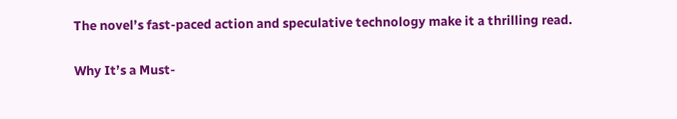The novel’s fast-paced action and speculative technology make it a thrilling read.

Why It’s a Must-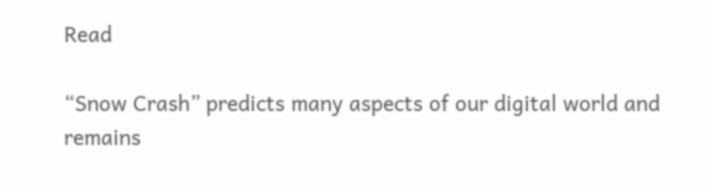Read

“Snow Crash” predicts many aspects of our digital world and remains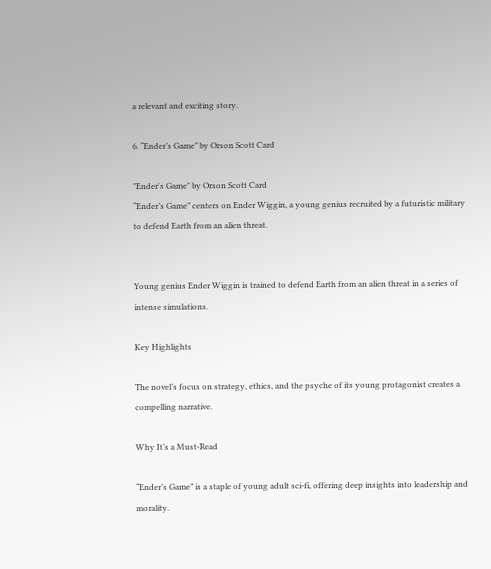a relevant and exciting story.

6. “Ender’s Game” by Orson Scott Card

"Ender's Game" by Orson Scott Card
“Ender’s Game” centers on Ender Wiggin, a young genius recruited by a futuristic military to defend Earth from an alien threat.


Young genius Ender Wiggin is trained to defend Earth from an alien threat in a series of intense simulations.

Key Highlights

The novel’s focus on strategy, ethics, and the psyche of its young protagonist creates a compelling narrative.

Why It’s a Must-Read

“Ender’s Game” is a staple of young adult sci-fi, offering deep insights into leadership and morality.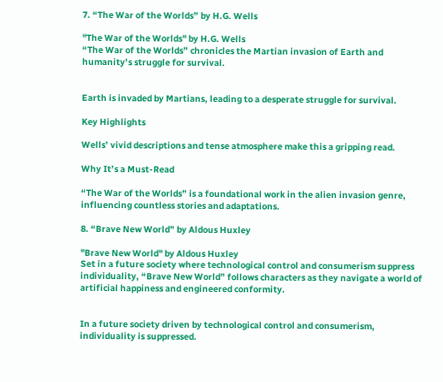7. “The War of the Worlds” by H.G. Wells

"The War of the Worlds" by H.G. Wells
“The War of the Worlds” chronicles the Martian invasion of Earth and humanity’s struggle for survival.


Earth is invaded by Martians, leading to a desperate struggle for survival.

Key Highlights

Wells’ vivid descriptions and tense atmosphere make this a gripping read.

Why It’s a Must-Read

“The War of the Worlds” is a foundational work in the alien invasion genre, influencing countless stories and adaptations.

8. “Brave New World” by Aldous Huxley

"Brave New World" by Aldous Huxley
Set in a future society where technological control and consumerism suppress individuality, “Brave New World” follows characters as they navigate a world of artificial happiness and engineered conformity.


In a future society driven by technological control and consumerism, individuality is suppressed.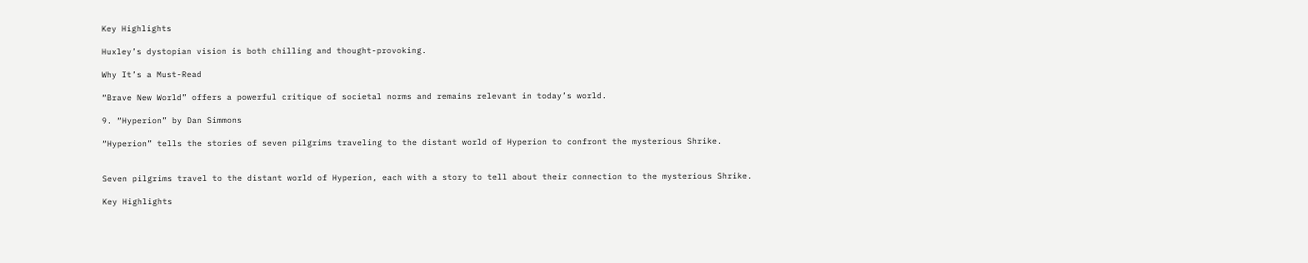Key Highlights

Huxley’s dystopian vision is both chilling and thought-provoking.

Why It’s a Must-Read

“Brave New World” offers a powerful critique of societal norms and remains relevant in today’s world.

9. “Hyperion” by Dan Simmons

“Hyperion” tells the stories of seven pilgrims traveling to the distant world of Hyperion to confront the mysterious Shrike.


Seven pilgrims travel to the distant world of Hyperion, each with a story to tell about their connection to the mysterious Shrike.

Key Highlights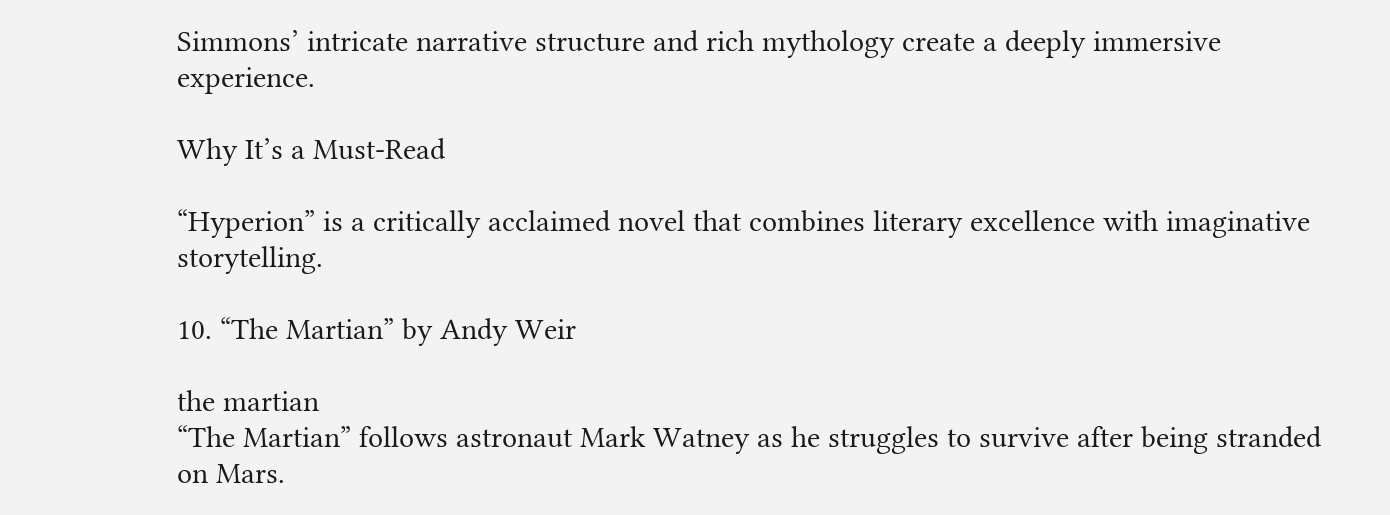Simmons’ intricate narrative structure and rich mythology create a deeply immersive experience.

Why It’s a Must-Read

“Hyperion” is a critically acclaimed novel that combines literary excellence with imaginative storytelling.

10. “The Martian” by Andy Weir

the martian
“The Martian” follows astronaut Mark Watney as he struggles to survive after being stranded on Mars.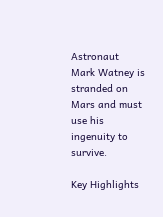Astronaut Mark Watney is stranded on Mars and must use his ingenuity to survive.

Key Highlights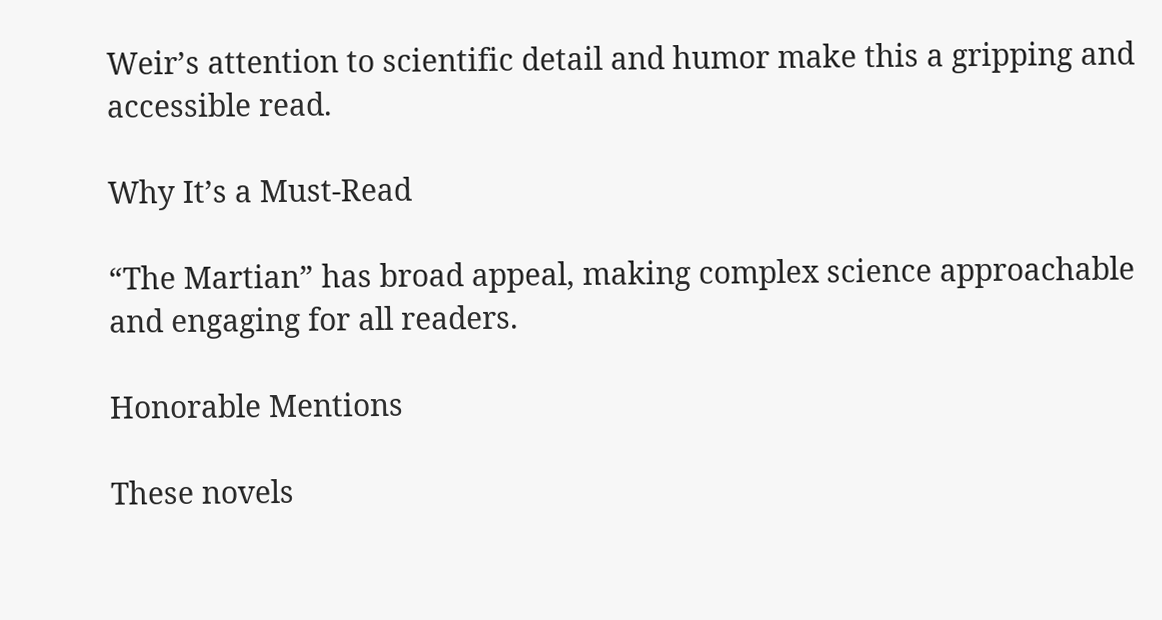Weir’s attention to scientific detail and humor make this a gripping and accessible read.

Why It’s a Must-Read

“The Martian” has broad appeal, making complex science approachable and engaging for all readers.

Honorable Mentions

These novels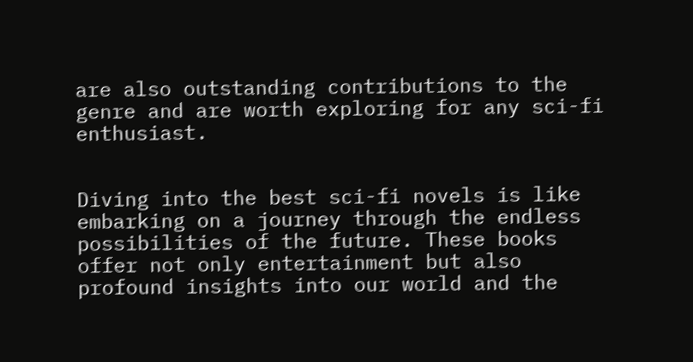are also outstanding contributions to the genre and are worth exploring for any sci-fi enthusiast.


Diving into the best sci-fi novels is like embarking on a journey through the endless possibilities of the future. These books offer not only entertainment but also profound insights into our world and the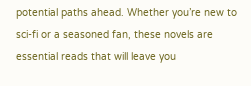potential paths ahead. Whether you’re new to sci-fi or a seasoned fan, these novels are essential reads that will leave you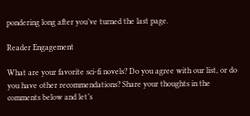pondering long after you’ve turned the last page.

Reader Engagement

What are your favorite sci-fi novels? Do you agree with our list, or do you have other recommendations? Share your thoughts in the comments below and let’s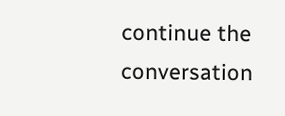continue the conversation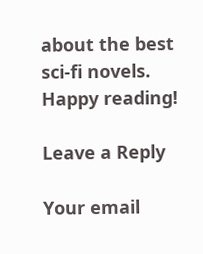about the best sci-fi novels. Happy reading!

Leave a Reply

Your email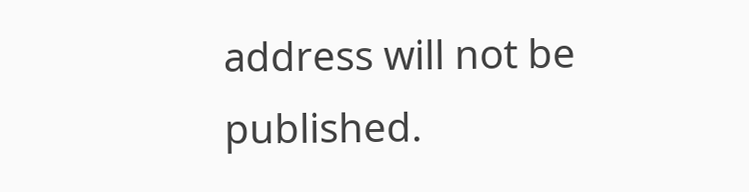address will not be published.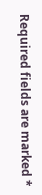Required fields are marked *